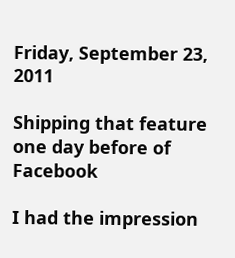Friday, September 23, 2011

Shipping that feature one day before of Facebook

I had the impression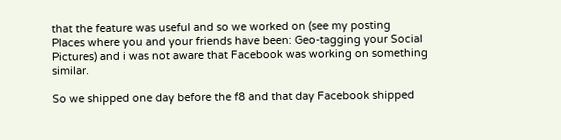that the feature was useful and so we worked on (see my posting
Places where you and your friends have been: Geo-tagging your Social Pictures) and i was not aware that Facebook was working on something similar.

So we shipped one day before the f8 and that day Facebook shipped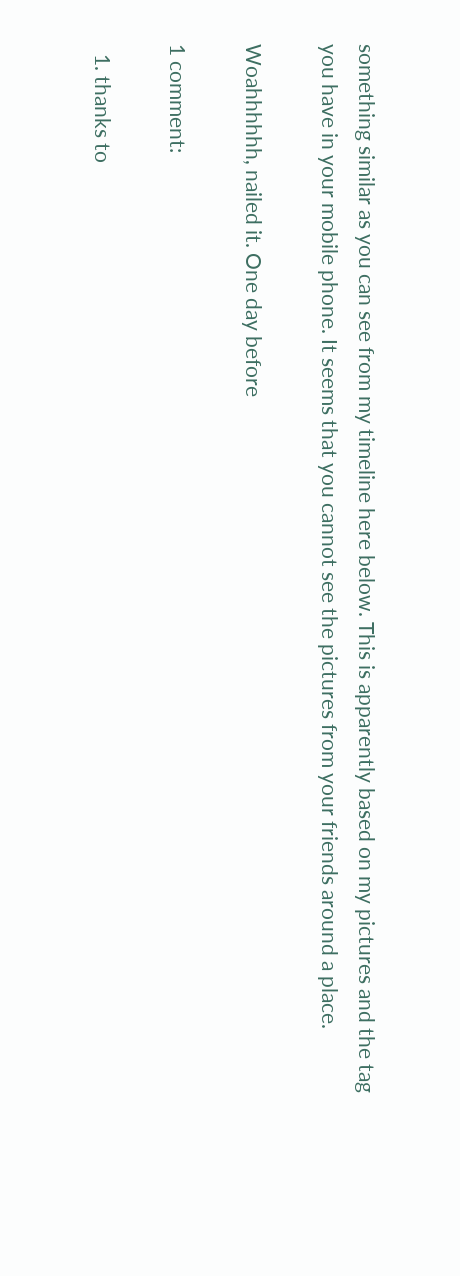something similar as you can see from my timeline here below. This is apparently based on my pictures and the tag you have in your mobile phone. It seems that you cannot see the pictures from your friends around a place.

Woahhhhhh, nailed it. One day before

1 comment:

  1. thanks to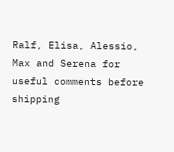Ralf, Elisa, Alessio, Max and Serena for useful comments before shipping